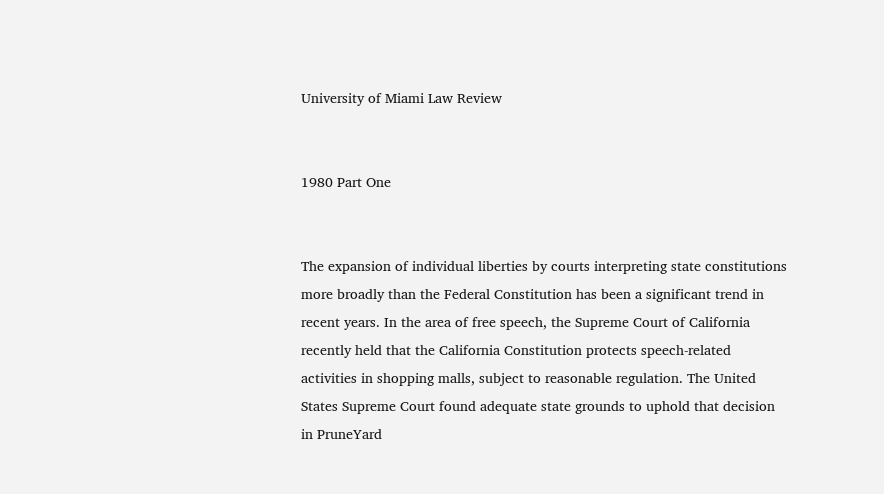University of Miami Law Review


1980 Part One


The expansion of individual liberties by courts interpreting state constitutions more broadly than the Federal Constitution has been a significant trend in recent years. In the area of free speech, the Supreme Court of California recently held that the California Constitution protects speech-related activities in shopping malls, subject to reasonable regulation. The United States Supreme Court found adequate state grounds to uphold that decision in PruneYard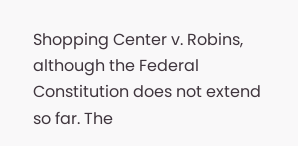Shopping Center v. Robins, although the Federal Constitution does not extend so far. The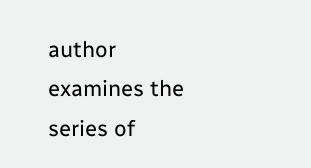author examines the series of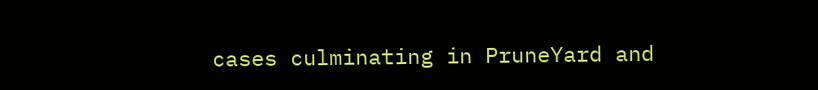cases culminating in PruneYard and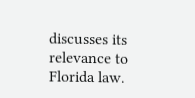discusses its relevance to Florida law.